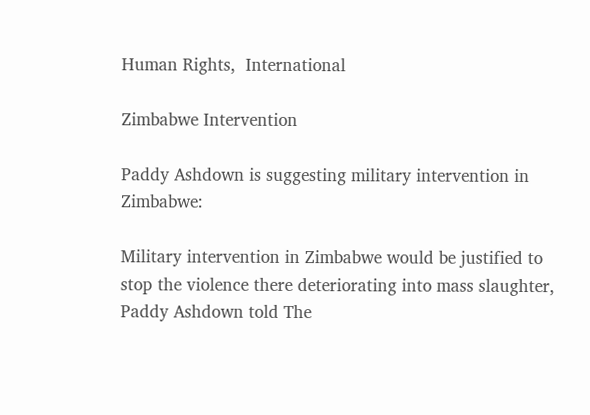Human Rights,  International

Zimbabwe Intervention

Paddy Ashdown is suggesting military intervention in Zimbabwe:

Military intervention in Zimbabwe would be justified to stop the violence there deteriorating into mass slaughter, Paddy Ashdown told The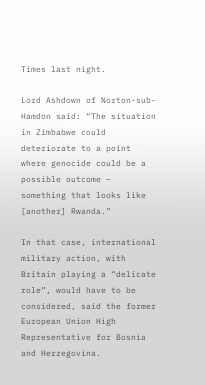Times last night.

Lord Ashdown of Norton-sub-Hamdon said: “The situation in Zimbabwe could deteriorate to a point where genocide could be a possible outcome – something that looks like [another] Rwanda.”

In that case, international military action, with Britain playing a “delicate role”, would have to be considered, said the former European Union High Representative for Bosnia and Herzegovina.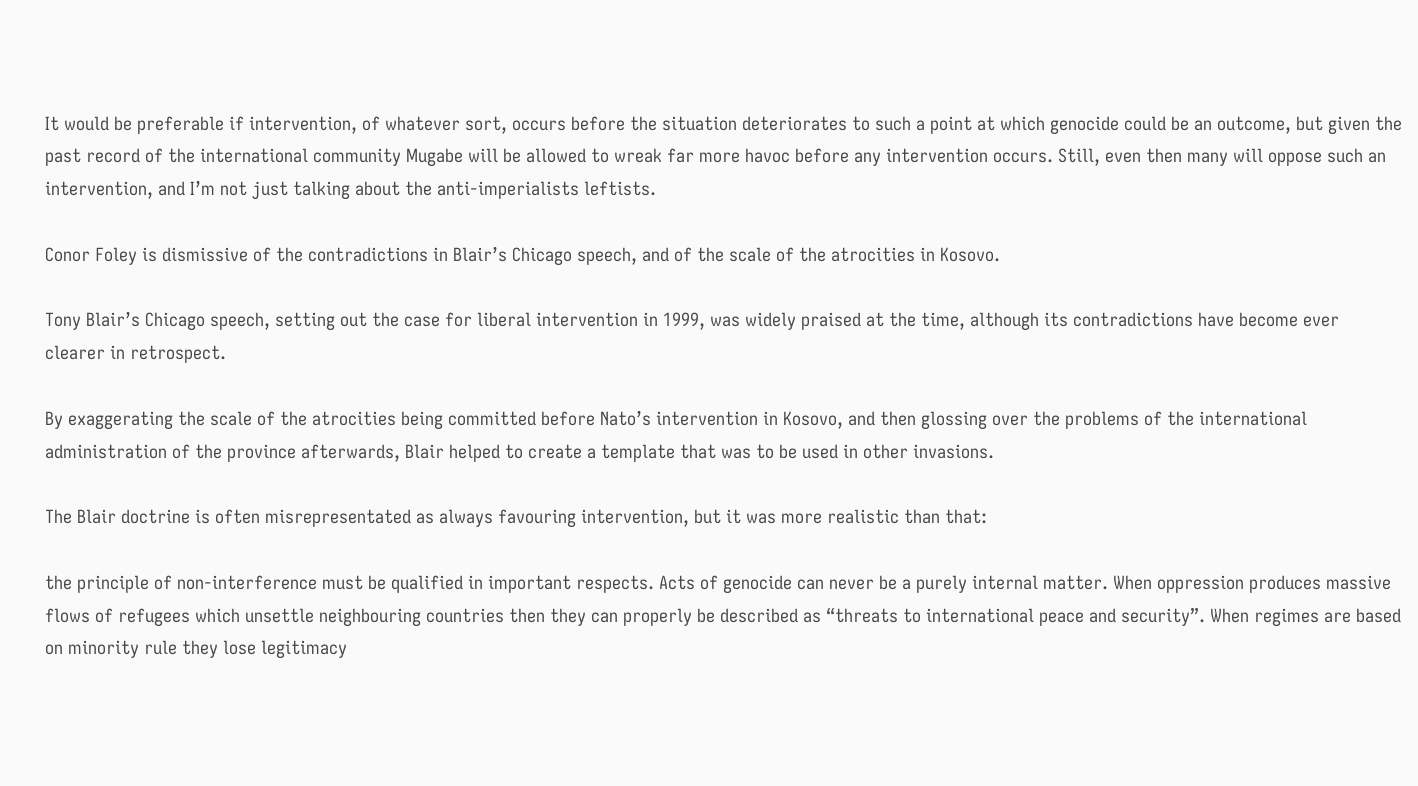It would be preferable if intervention, of whatever sort, occurs before the situation deteriorates to such a point at which genocide could be an outcome, but given the past record of the international community Mugabe will be allowed to wreak far more havoc before any intervention occurs. Still, even then many will oppose such an intervention, and I’m not just talking about the anti-imperialists leftists.

Conor Foley is dismissive of the contradictions in Blair’s Chicago speech, and of the scale of the atrocities in Kosovo.

Tony Blair’s Chicago speech, setting out the case for liberal intervention in 1999, was widely praised at the time, although its contradictions have become ever clearer in retrospect.

By exaggerating the scale of the atrocities being committed before Nato’s intervention in Kosovo, and then glossing over the problems of the international administration of the province afterwards, Blair helped to create a template that was to be used in other invasions.

The Blair doctrine is often misrepresentated as always favouring intervention, but it was more realistic than that:

the principle of non-interference must be qualified in important respects. Acts of genocide can never be a purely internal matter. When oppression produces massive flows of refugees which unsettle neighbouring countries then they can properly be described as “threats to international peace and security”. When regimes are based on minority rule they lose legitimacy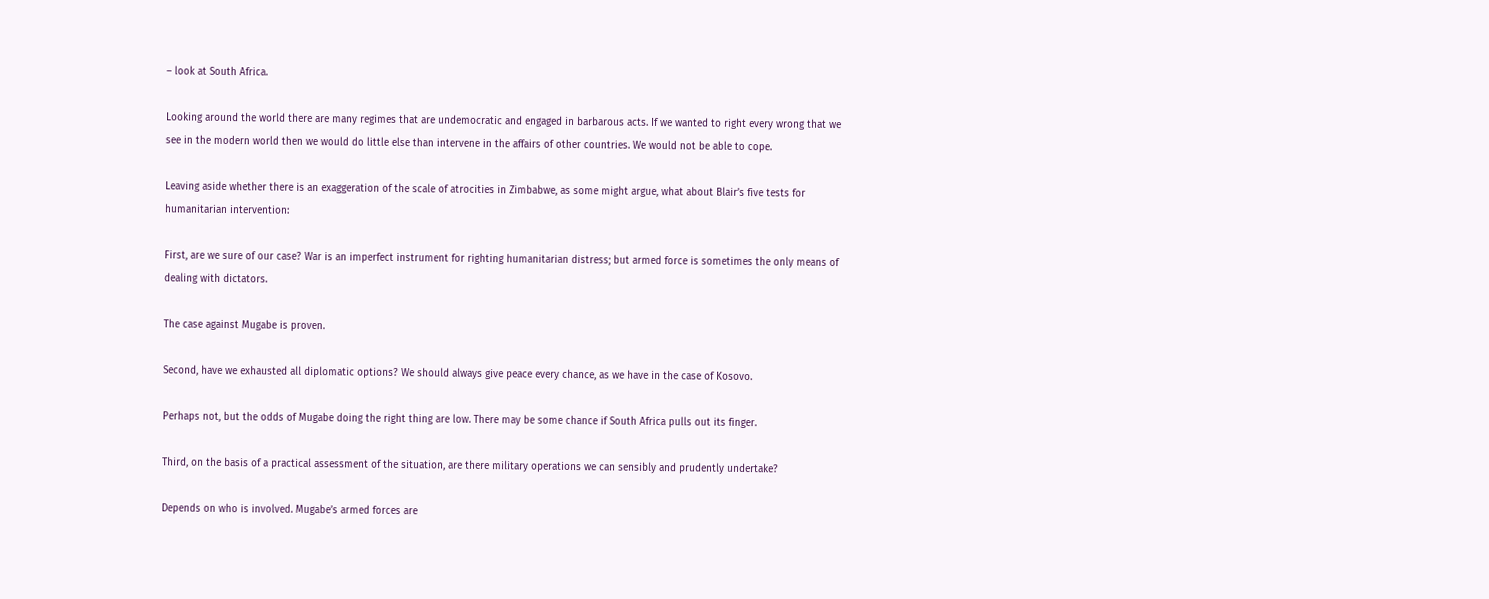– look at South Africa.

Looking around the world there are many regimes that are undemocratic and engaged in barbarous acts. If we wanted to right every wrong that we see in the modern world then we would do little else than intervene in the affairs of other countries. We would not be able to cope.

Leaving aside whether there is an exaggeration of the scale of atrocities in Zimbabwe, as some might argue, what about Blair’s five tests for humanitarian intervention:

First, are we sure of our case? War is an imperfect instrument for righting humanitarian distress; but armed force is sometimes the only means of dealing with dictators.

The case against Mugabe is proven.

Second, have we exhausted all diplomatic options? We should always give peace every chance, as we have in the case of Kosovo.

Perhaps not, but the odds of Mugabe doing the right thing are low. There may be some chance if South Africa pulls out its finger.

Third, on the basis of a practical assessment of the situation, are there military operations we can sensibly and prudently undertake?

Depends on who is involved. Mugabe’s armed forces are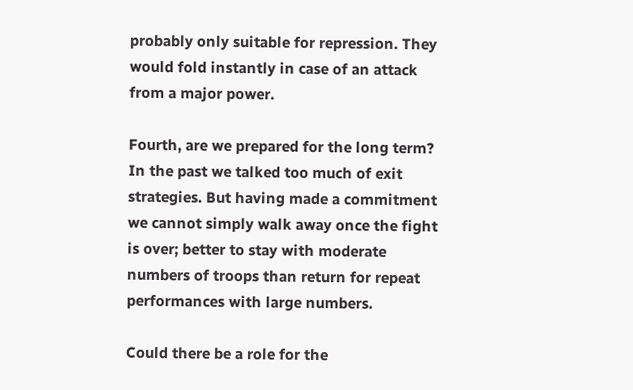probably only suitable for repression. They would fold instantly in case of an attack from a major power.

Fourth, are we prepared for the long term? In the past we talked too much of exit strategies. But having made a commitment we cannot simply walk away once the fight is over; better to stay with moderate numbers of troops than return for repeat performances with large numbers.

Could there be a role for the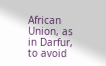African Union, as in Darfur, to avoid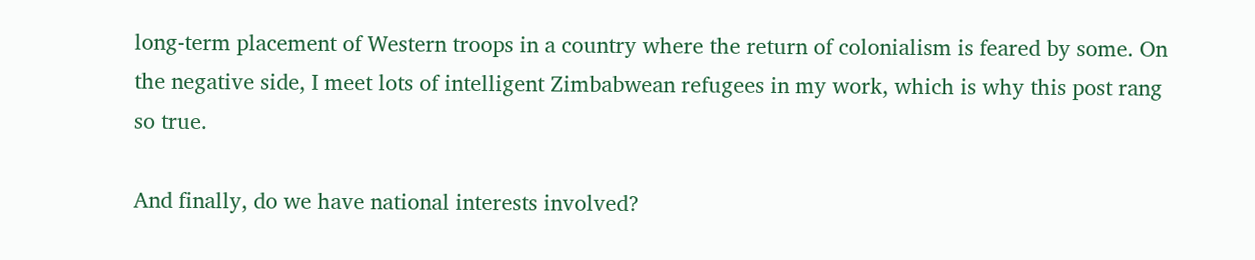long-term placement of Western troops in a country where the return of colonialism is feared by some. On the negative side, I meet lots of intelligent Zimbabwean refugees in my work, which is why this post rang so true.

And finally, do we have national interests involved?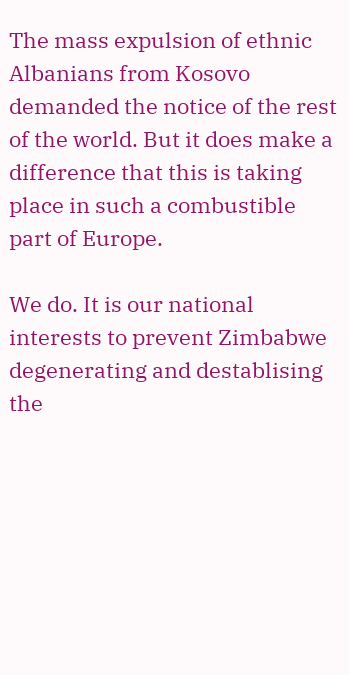The mass expulsion of ethnic Albanians from Kosovo demanded the notice of the rest of the world. But it does make a difference that this is taking place in such a combustible part of Europe.

We do. It is our national interests to prevent Zimbabwe degenerating and destablising the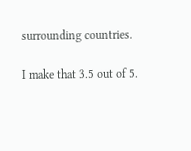surrounding countries.

I make that 3.5 out of 5.